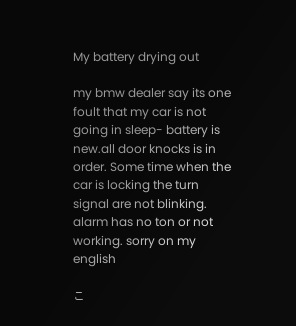My battery drying out

my bmw dealer say its one foult that my car is not going in sleep- battery is new.all door knocks is in order. Some time when the car is locking the turn signal are not blinking. alarm has no ton or not working. sorry on my english

こ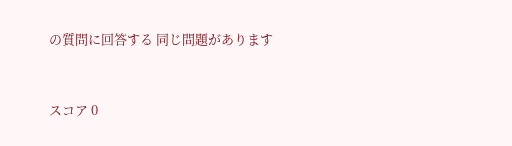の質問に回答する 同じ問題があります


スコア 0